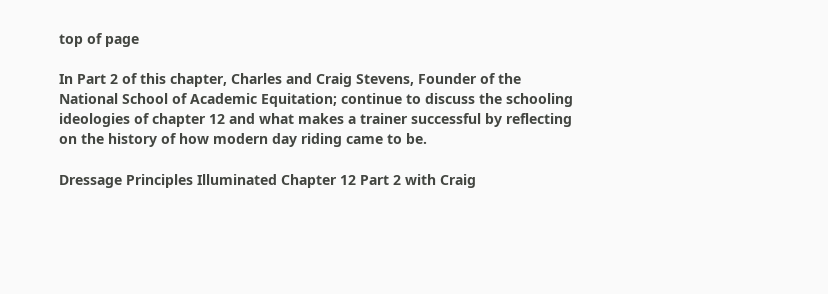top of page

In Part 2 of this chapter, Charles and Craig Stevens, Founder of the National School of Academic Equitation; continue to discuss the schooling ideologies of chapter 12 and what makes a trainer successful by reflecting on the history of how modern day riding came to be.

Dressage Principles Illuminated Chapter 12 Part 2 with Craig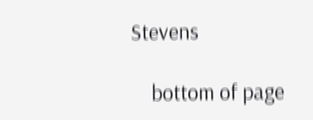Stevens

    bottom of page